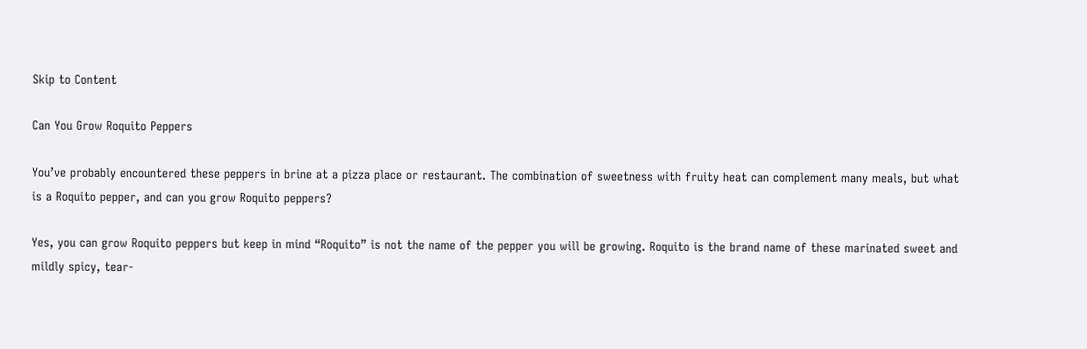Skip to Content

Can You Grow Roquito Peppers

You’ve probably encountered these peppers in brine at a pizza place or restaurant. The combination of sweetness with fruity heat can complement many meals, but what is a Roquito pepper, and can you grow Roquito peppers?

Yes, you can grow Roquito peppers but keep in mind “Roquito” is not the name of the pepper you will be growing. Roquito is the brand name of these marinated sweet and mildly spicy, tear-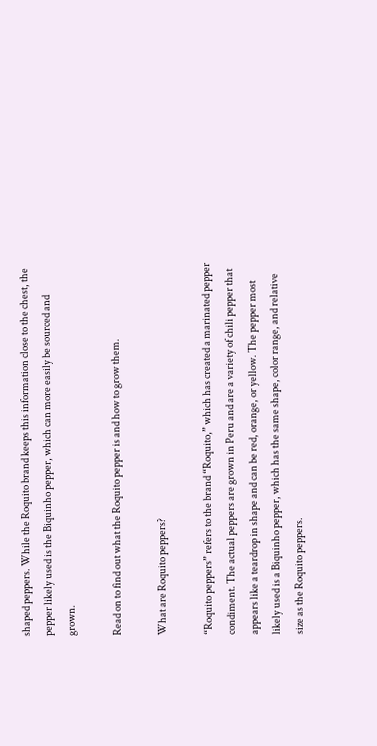shaped peppers. While the Roquito brand keeps this information close to the chest, the pepper likely used is the Biquinho pepper, which can more easily be sourced and grown.

Read on to find out what the Roquito pepper is and how to grow them.

What are Roquito peppers?

“Roquito peppers” refers to the brand “Roquito,” which has created a marinated pepper condiment. The actual peppers are grown in Peru and are a variety of chili pepper that appears like a teardrop in shape and can be red, orange, or yellow. The pepper most likely used is a Biquinho pepper, which has the same shape, color range, and relative size as the Roquito peppers.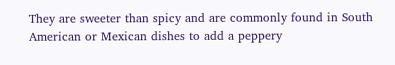They are sweeter than spicy and are commonly found in South American or Mexican dishes to add a peppery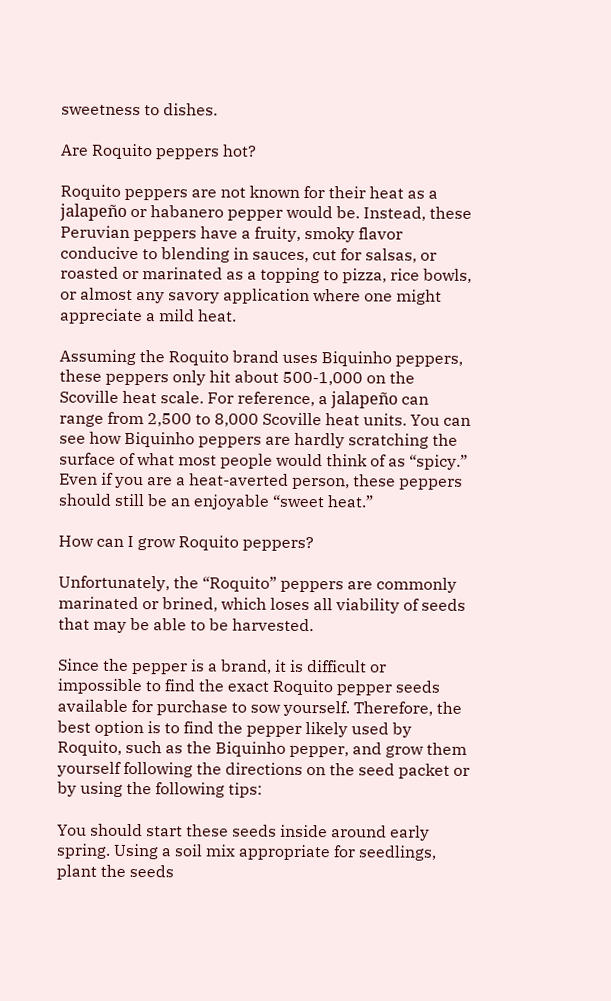sweetness to dishes.

Are Roquito peppers hot?

Roquito peppers are not known for their heat as a jalapeño or habanero pepper would be. Instead, these Peruvian peppers have a fruity, smoky flavor conducive to blending in sauces, cut for salsas, or roasted or marinated as a topping to pizza, rice bowls, or almost any savory application where one might appreciate a mild heat.

Assuming the Roquito brand uses Biquinho peppers, these peppers only hit about 500-1,000 on the Scoville heat scale. For reference, a jalapeño can range from 2,500 to 8,000 Scoville heat units. You can see how Biquinho peppers are hardly scratching the surface of what most people would think of as “spicy.” Even if you are a heat-averted person, these peppers should still be an enjoyable “sweet heat.”

How can I grow Roquito peppers?

Unfortunately, the “Roquito” peppers are commonly marinated or brined, which loses all viability of seeds that may be able to be harvested.

Since the pepper is a brand, it is difficult or impossible to find the exact Roquito pepper seeds available for purchase to sow yourself. Therefore, the best option is to find the pepper likely used by Roquito, such as the Biquinho pepper, and grow them yourself following the directions on the seed packet or by using the following tips:

You should start these seeds inside around early spring. Using a soil mix appropriate for seedlings, plant the seeds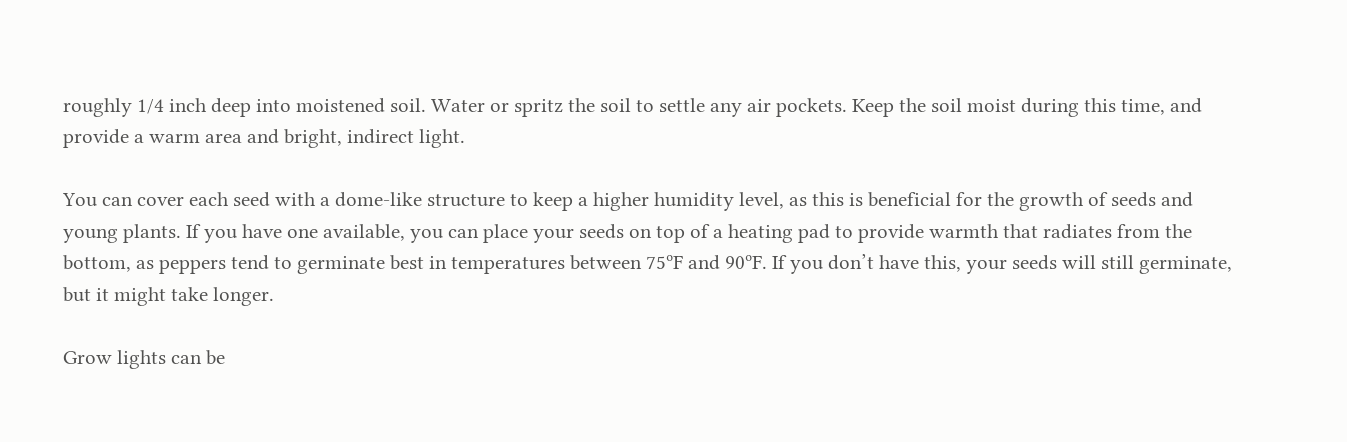roughly 1/4 inch deep into moistened soil. Water or spritz the soil to settle any air pockets. Keep the soil moist during this time, and provide a warm area and bright, indirect light.

You can cover each seed with a dome-like structure to keep a higher humidity level, as this is beneficial for the growth of seeds and young plants. If you have one available, you can place your seeds on top of a heating pad to provide warmth that radiates from the bottom, as peppers tend to germinate best in temperatures between 75ºF and 90ºF. If you don’t have this, your seeds will still germinate, but it might take longer.

Grow lights can be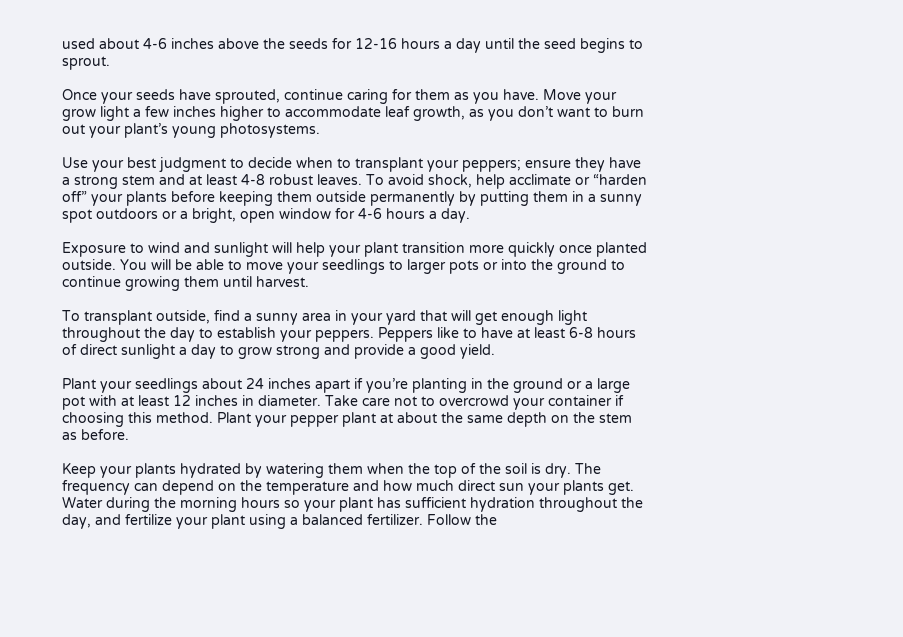used about 4-6 inches above the seeds for 12-16 hours a day until the seed begins to sprout.

Once your seeds have sprouted, continue caring for them as you have. Move your grow light a few inches higher to accommodate leaf growth, as you don’t want to burn out your plant’s young photosystems.

Use your best judgment to decide when to transplant your peppers; ensure they have a strong stem and at least 4-8 robust leaves. To avoid shock, help acclimate or “harden off” your plants before keeping them outside permanently by putting them in a sunny spot outdoors or a bright, open window for 4-6 hours a day.

Exposure to wind and sunlight will help your plant transition more quickly once planted outside. You will be able to move your seedlings to larger pots or into the ground to continue growing them until harvest.

To transplant outside, find a sunny area in your yard that will get enough light throughout the day to establish your peppers. Peppers like to have at least 6-8 hours of direct sunlight a day to grow strong and provide a good yield.

Plant your seedlings about 24 inches apart if you’re planting in the ground or a large pot with at least 12 inches in diameter. Take care not to overcrowd your container if choosing this method. Plant your pepper plant at about the same depth on the stem as before.

Keep your plants hydrated by watering them when the top of the soil is dry. The frequency can depend on the temperature and how much direct sun your plants get. Water during the morning hours so your plant has sufficient hydration throughout the day, and fertilize your plant using a balanced fertilizer. Follow the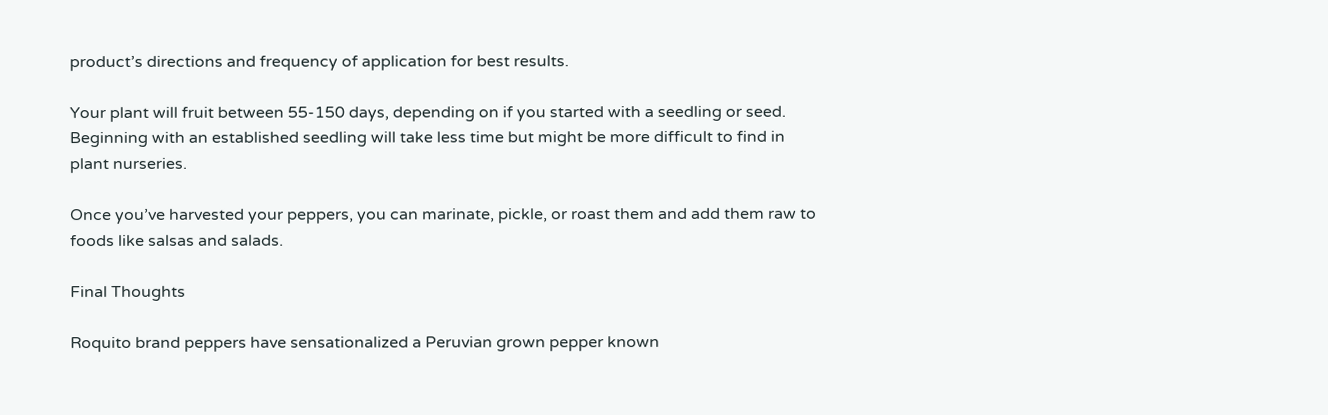product’s directions and frequency of application for best results.

Your plant will fruit between 55-150 days, depending on if you started with a seedling or seed. Beginning with an established seedling will take less time but might be more difficult to find in plant nurseries.

Once you’ve harvested your peppers, you can marinate, pickle, or roast them and add them raw to foods like salsas and salads.

Final Thoughts

Roquito brand peppers have sensationalized a Peruvian grown pepper known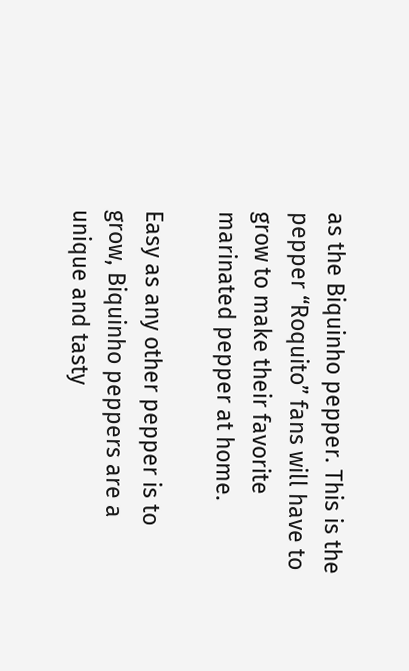as the Biquinho pepper. This is the pepper “Roquito” fans will have to grow to make their favorite marinated pepper at home.

Easy as any other pepper is to grow, Biquinho peppers are a unique and tasty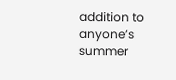addition to anyone’s summer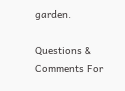garden.

Questions & Comments For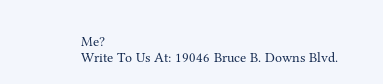Me?
Write To Us At: 19046 Bruce B. Downs Blvd.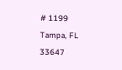# 1199 Tampa, FL 33647